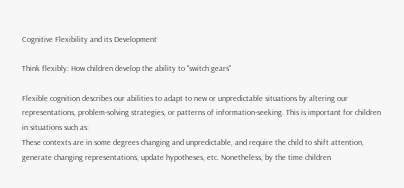Cognitive Flexibility and its Development

Think flexibly: How children develop the ability to "switch gears"

Flexible cognition describes our abilities to adapt to new or unpredictable situations by altering our representations, problem-solving strategies, or patterns of information-seeking. This is important for children in situations such as:
These contexts are in some degrees changing and unpredictable, and require the child to shift attention, generate changing representations, update hypotheses, etc. Nonetheless, by the time children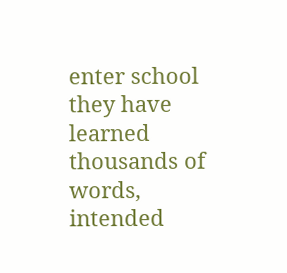enter school they have learned thousands of words, intended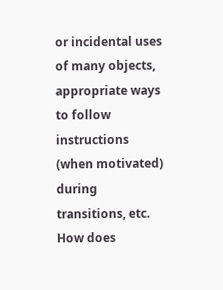or incidental uses of many objects, appropriate ways to follow instructions (when motivated) during transitions, etc. How does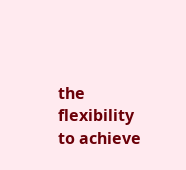the flexibility to achieve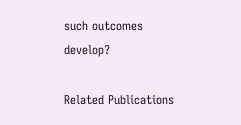such outcomes develop?

Related Publications